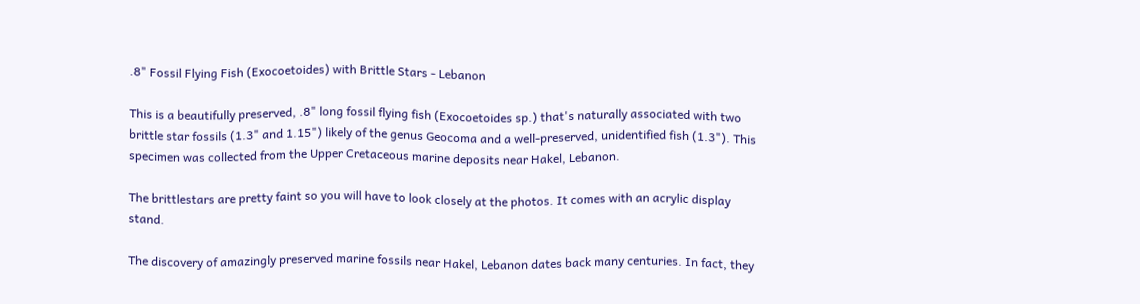.8" Fossil Flying Fish (Exocoetoides) with Brittle Stars - Lebanon

This is a beautifully preserved, .8" long fossil flying fish (Exocoetoides sp.) that's naturally associated with two brittle star fossils (1.3" and 1.15") likely of the genus Geocoma and a well-preserved, unidentified fish (1.3"). This specimen was collected from the Upper Cretaceous marine deposits near Hakel, Lebanon.

The brittlestars are pretty faint so you will have to look closely at the photos. It comes with an acrylic display stand.

The discovery of amazingly preserved marine fossils near Hakel, Lebanon dates back many centuries. In fact, they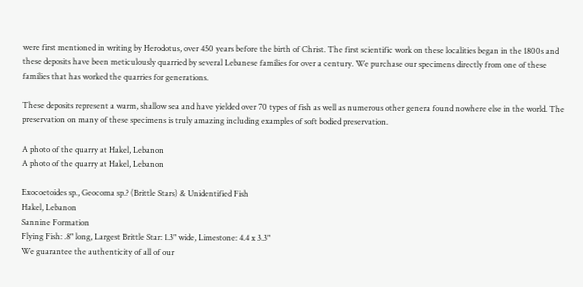were first mentioned in writing by Herodotus, over 450 years before the birth of Christ. The first scientific work on these localities began in the 1800s and these deposits have been meticulously quarried by several Lebanese families for over a century. We purchase our specimens directly from one of these families that has worked the quarries for generations.

These deposits represent a warm, shallow sea and have yielded over 70 types of fish as well as numerous other genera found nowhere else in the world. The preservation on many of these specimens is truly amazing including examples of soft bodied preservation.

A photo of the quarry at Hakel, Lebanon
A photo of the quarry at Hakel, Lebanon

Exocoetoides sp., Geocoma sp.? (Brittle Stars) & Unidentified Fish
Hakel, Lebanon
Sannine Formation
Flying Fish: .8" long, Largest Brittle Star: 1.3" wide, Limestone: 4.4 x 3.3"
We guarantee the authenticity of all of our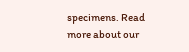specimens. Read more about our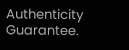Authenticity Guarantee.